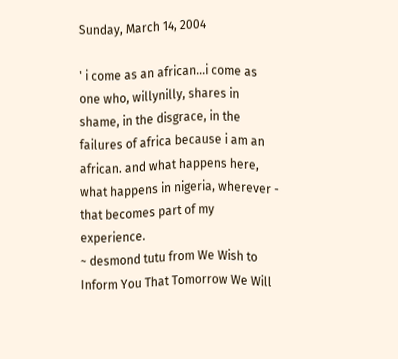Sunday, March 14, 2004

' i come as an african...i come as one who, willynilly, shares in shame, in the disgrace, in the failures of africa because i am an african. and what happens here, what happens in nigeria, wherever - that becomes part of my experience.
~ desmond tutu from We Wish to Inform You That Tomorrow We Will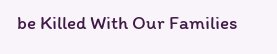be Killed With Our Families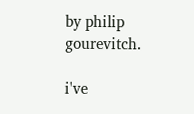by philip gourevitch.

i've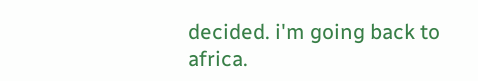decided. i'm going back to africa.